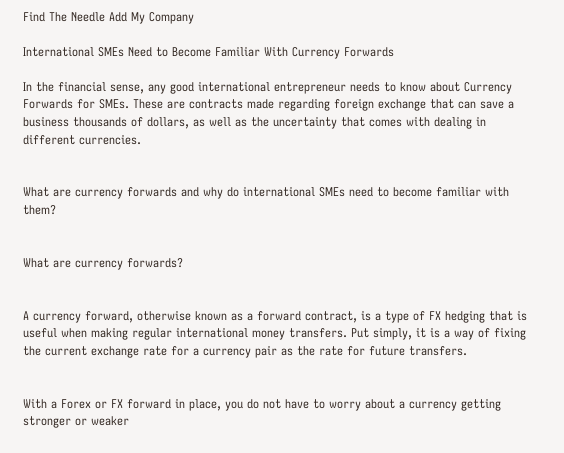Find The Needle Add My Company

International SMEs Need to Become Familiar With Currency Forwards

In the financial sense, any good international entrepreneur needs to know about Currency Forwards for SMEs. These are contracts made regarding foreign exchange that can save a business thousands of dollars, as well as the uncertainty that comes with dealing in different currencies.


What are currency forwards and why do international SMEs need to become familiar with them?


What are currency forwards?


A currency forward, otherwise known as a forward contract, is a type of FX hedging that is useful when making regular international money transfers. Put simply, it is a way of fixing the current exchange rate for a currency pair as the rate for future transfers.


With a Forex or FX forward in place, you do not have to worry about a currency getting stronger or weaker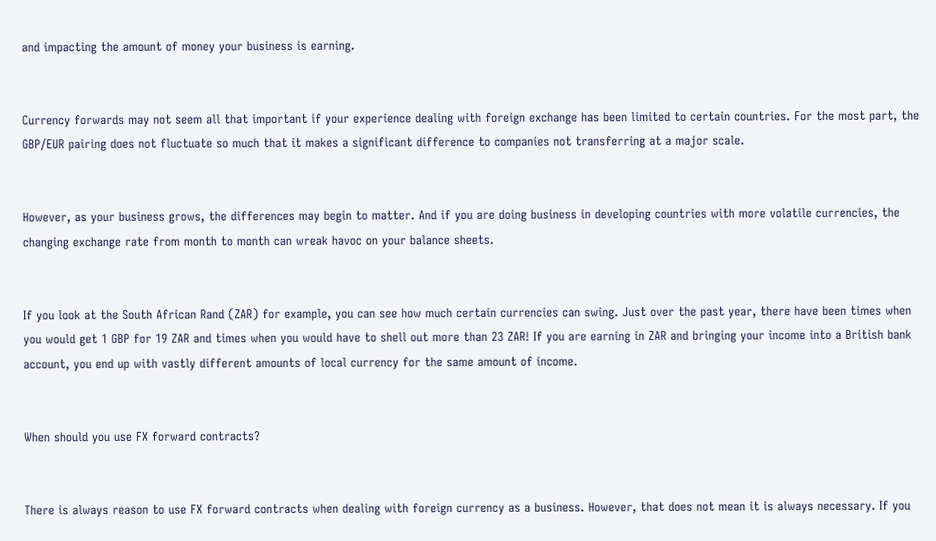and impacting the amount of money your business is earning.


Currency forwards may not seem all that important if your experience dealing with foreign exchange has been limited to certain countries. For the most part, the GBP/EUR pairing does not fluctuate so much that it makes a significant difference to companies not transferring at a major scale.


However, as your business grows, the differences may begin to matter. And if you are doing business in developing countries with more volatile currencies, the changing exchange rate from month to month can wreak havoc on your balance sheets.


If you look at the South African Rand (ZAR) for example, you can see how much certain currencies can swing. Just over the past year, there have been times when you would get 1 GBP for 19 ZAR and times when you would have to shell out more than 23 ZAR! If you are earning in ZAR and bringing your income into a British bank account, you end up with vastly different amounts of local currency for the same amount of income.


When should you use FX forward contracts?


There is always reason to use FX forward contracts when dealing with foreign currency as a business. However, that does not mean it is always necessary. If you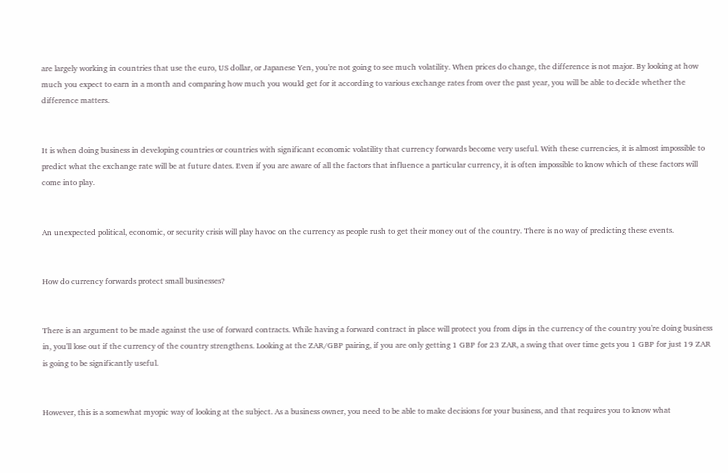are largely working in countries that use the euro, US dollar, or Japanese Yen, you're not going to see much volatility. When prices do change, the difference is not major. By looking at how much you expect to earn in a month and comparing how much you would get for it according to various exchange rates from over the past year, you will be able to decide whether the difference matters.


It is when doing business in developing countries or countries with significant economic volatility that currency forwards become very useful. With these currencies, it is almost impossible to predict what the exchange rate will be at future dates. Even if you are aware of all the factors that influence a particular currency, it is often impossible to know which of these factors will come into play.


An unexpected political, economic, or security crisis will play havoc on the currency as people rush to get their money out of the country. There is no way of predicting these events.


How do currency forwards protect small businesses?


There is an argument to be made against the use of forward contracts. While having a forward contract in place will protect you from dips in the currency of the country you're doing business in, you'll lose out if the currency of the country strengthens. Looking at the ZAR/GBP pairing, if you are only getting 1 GBP for 23 ZAR, a swing that over time gets you 1 GBP for just 19 ZAR is going to be significantly useful.


However, this is a somewhat myopic way of looking at the subject. As a business owner, you need to be able to make decisions for your business, and that requires you to know what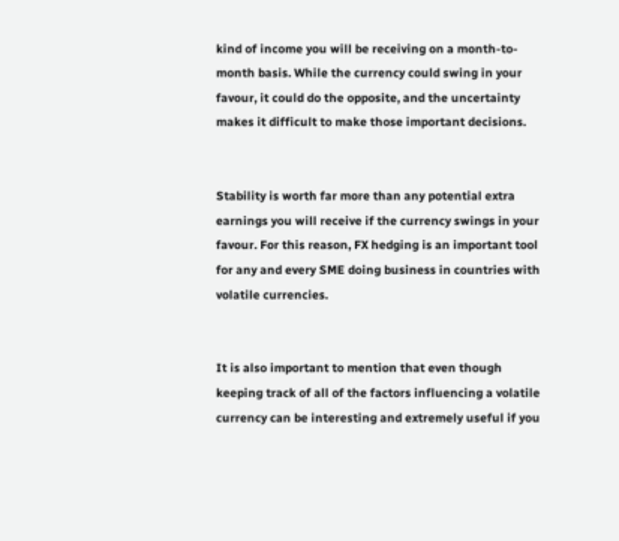kind of income you will be receiving on a month-to-month basis. While the currency could swing in your favour, it could do the opposite, and the uncertainty makes it difficult to make those important decisions.


Stability is worth far more than any potential extra earnings you will receive if the currency swings in your favour. For this reason, FX hedging is an important tool for any and every SME doing business in countries with volatile currencies.


It is also important to mention that even though keeping track of all of the factors influencing a volatile currency can be interesting and extremely useful if you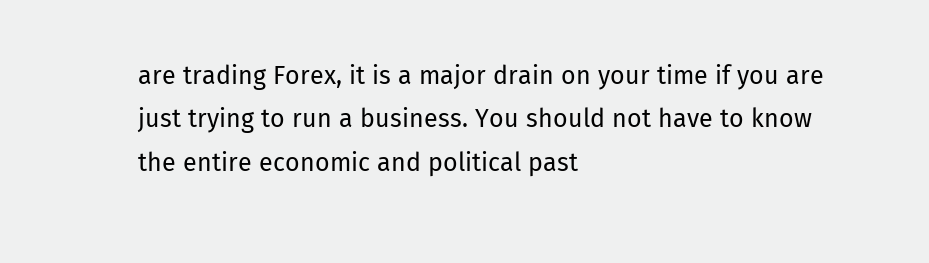are trading Forex, it is a major drain on your time if you are just trying to run a business. You should not have to know the entire economic and political past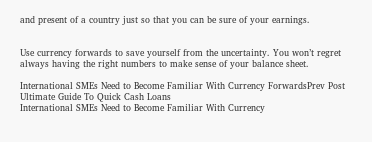and present of a country just so that you can be sure of your earnings.


Use currency forwards to save yourself from the uncertainty. You won’t regret always having the right numbers to make sense of your balance sheet.

International SMEs Need to Become Familiar With Currency ForwardsPrev Post
Ultimate Guide To Quick Cash Loans
International SMEs Need to Become Familiar With Currency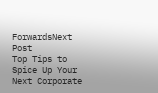ForwardsNext Post
Top Tips to Spice Up Your Next Corporate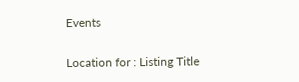Events

Location for : Listing Title